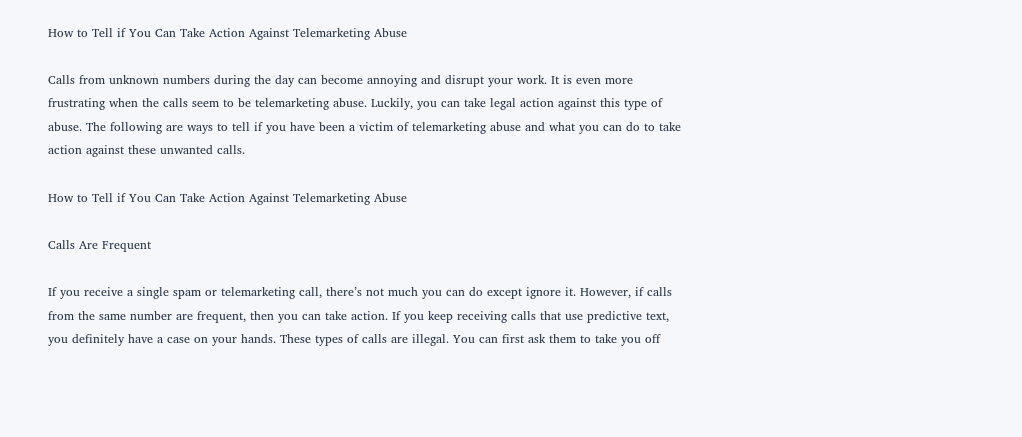How to Tell if You Can Take Action Against Telemarketing Abuse

Calls from unknown numbers during the day can become annoying and disrupt your work. It is even more frustrating when the calls seem to be telemarketing abuse. Luckily, you can take legal action against this type of abuse. The following are ways to tell if you have been a victim of telemarketing abuse and what you can do to take action against these unwanted calls.

How to Tell if You Can Take Action Against Telemarketing Abuse

Calls Are Frequent

If you receive a single spam or telemarketing call, there’s not much you can do except ignore it. However, if calls from the same number are frequent, then you can take action. If you keep receiving calls that use predictive text, you definitely have a case on your hands. These types of calls are illegal. You can first ask them to take you off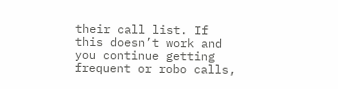their call list. If this doesn’t work and you continue getting frequent or robo calls,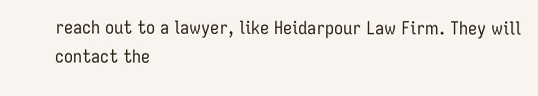reach out to a lawyer, like Heidarpour Law Firm. They will contact the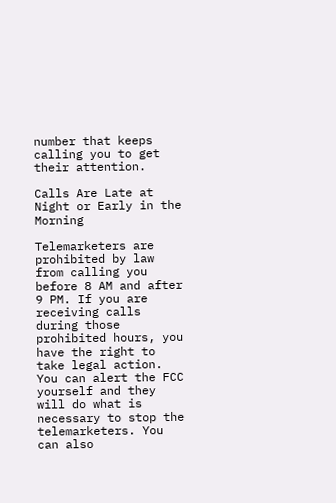number that keeps calling you to get their attention.

Calls Are Late at Night or Early in the Morning

Telemarketers are prohibited by law from calling you before 8 AM and after 9 PM. If you are receiving calls during those prohibited hours, you have the right to take legal action. You can alert the FCC yourself and they will do what is necessary to stop the telemarketers. You can also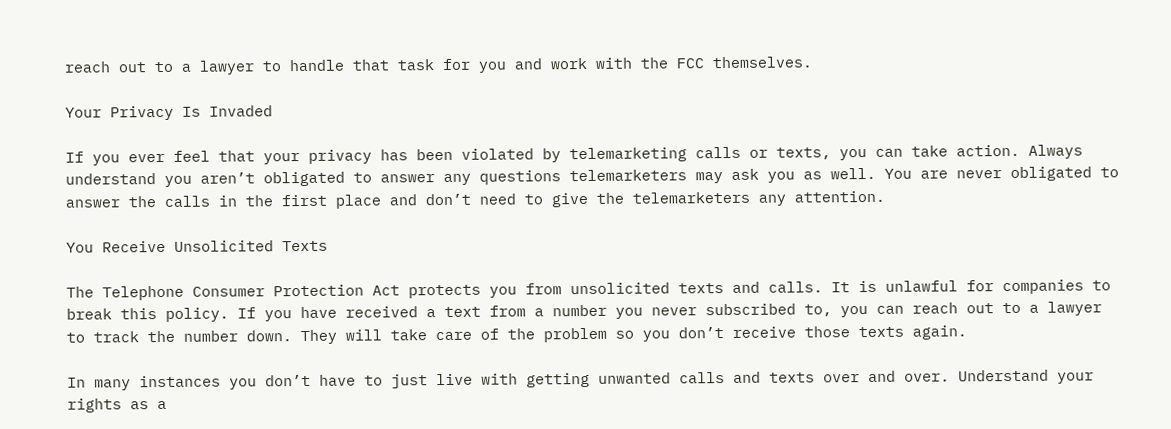reach out to a lawyer to handle that task for you and work with the FCC themselves.

Your Privacy Is Invaded

If you ever feel that your privacy has been violated by telemarketing calls or texts, you can take action. Always understand you aren’t obligated to answer any questions telemarketers may ask you as well. You are never obligated to answer the calls in the first place and don’t need to give the telemarketers any attention.

You Receive Unsolicited Texts

The Telephone Consumer Protection Act protects you from unsolicited texts and calls. It is unlawful for companies to break this policy. If you have received a text from a number you never subscribed to, you can reach out to a lawyer to track the number down. They will take care of the problem so you don’t receive those texts again.

In many instances you don’t have to just live with getting unwanted calls and texts over and over. Understand your rights as a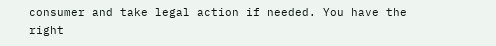consumer and take legal action if needed. You have the right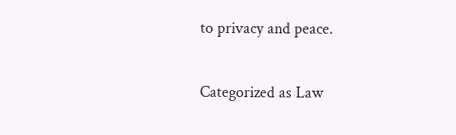to privacy and peace.

Categorized as Law